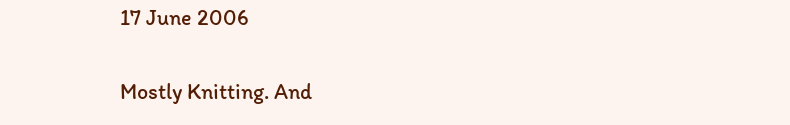17 June 2006

Mostly Knitting. And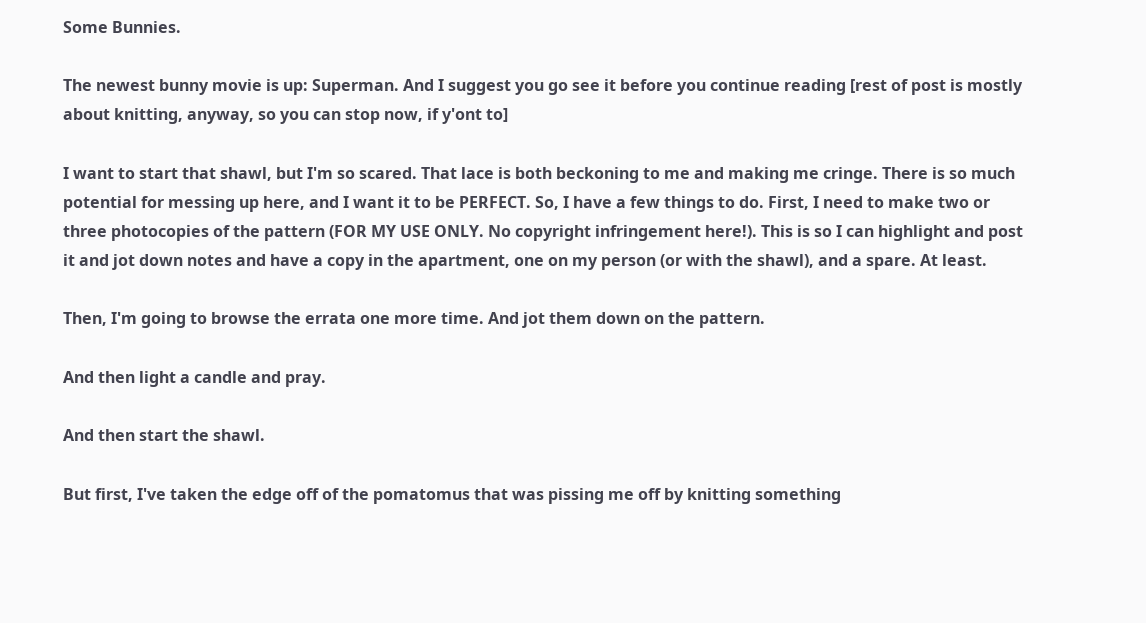Some Bunnies.

The newest bunny movie is up: Superman. And I suggest you go see it before you continue reading [rest of post is mostly about knitting, anyway, so you can stop now, if y'ont to]

I want to start that shawl, but I'm so scared. That lace is both beckoning to me and making me cringe. There is so much potential for messing up here, and I want it to be PERFECT. So, I have a few things to do. First, I need to make two or three photocopies of the pattern (FOR MY USE ONLY. No copyright infringement here!). This is so I can highlight and post it and jot down notes and have a copy in the apartment, one on my person (or with the shawl), and a spare. At least.

Then, I'm going to browse the errata one more time. And jot them down on the pattern.

And then light a candle and pray.

And then start the shawl.

But first, I've taken the edge off of the pomatomus that was pissing me off by knitting something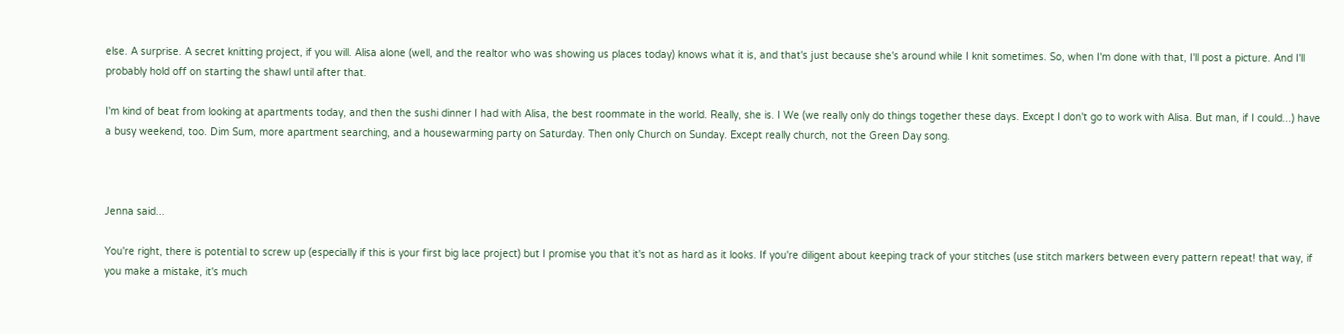else. A surprise. A secret knitting project, if you will. Alisa alone (well, and the realtor who was showing us places today) knows what it is, and that's just because she's around while I knit sometimes. So, when I'm done with that, I'll post a picture. And I'll probably hold off on starting the shawl until after that.

I'm kind of beat from looking at apartments today, and then the sushi dinner I had with Alisa, the best roommate in the world. Really, she is. I We (we really only do things together these days. Except I don't go to work with Alisa. But man, if I could...) have a busy weekend, too. Dim Sum, more apartment searching, and a housewarming party on Saturday. Then only Church on Sunday. Except really church, not the Green Day song.



Jenna said...

You're right, there is potential to screw up (especially if this is your first big lace project) but I promise you that it's not as hard as it looks. If you're diligent about keeping track of your stitches (use stitch markers between every pattern repeat! that way, if you make a mistake, it's much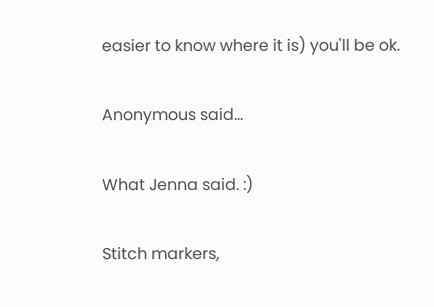easier to know where it is) you'll be ok.

Anonymous said...

What Jenna said. :)

Stitch markers,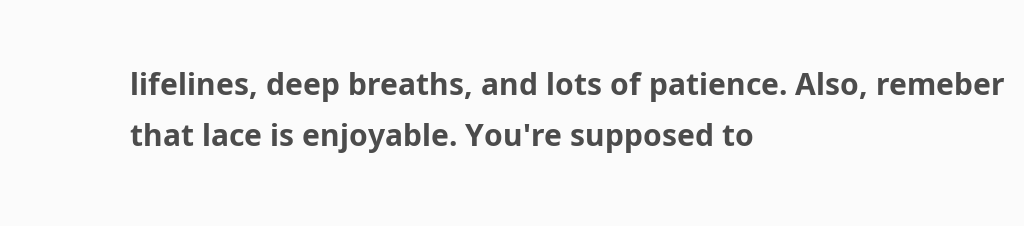lifelines, deep breaths, and lots of patience. Also, remeber that lace is enjoyable. You're supposed to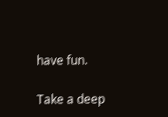have fun.

Take a deep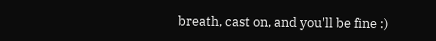breath, cast on, and you'll be fine :)